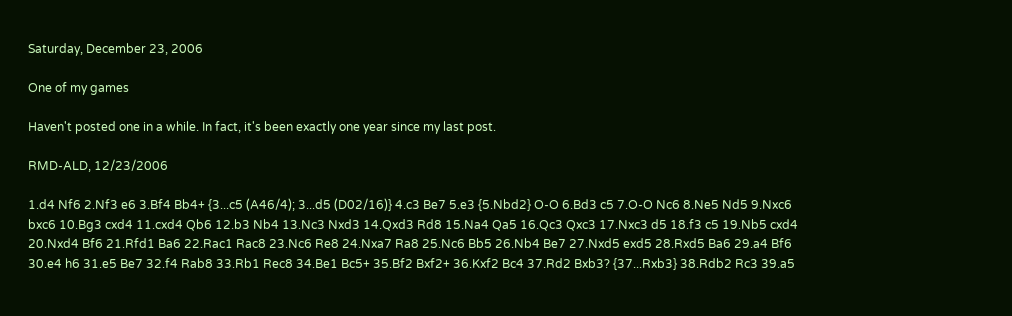Saturday, December 23, 2006

One of my games

Haven't posted one in a while. In fact, it's been exactly one year since my last post.

RMD-ALD, 12/23/2006

1.d4 Nf6 2.Nf3 e6 3.Bf4 Bb4+ {3...c5 (A46/4); 3...d5 (D02/16)} 4.c3 Be7 5.e3 {5.Nbd2} O-O 6.Bd3 c5 7.O-O Nc6 8.Ne5 Nd5 9.Nxc6 bxc6 10.Bg3 cxd4 11.cxd4 Qb6 12.b3 Nb4 13.Nc3 Nxd3 14.Qxd3 Rd8 15.Na4 Qa5 16.Qc3 Qxc3 17.Nxc3 d5 18.f3 c5 19.Nb5 cxd4 20.Nxd4 Bf6 21.Rfd1 Ba6 22.Rac1 Rac8 23.Nc6 Re8 24.Nxa7 Ra8 25.Nc6 Bb5 26.Nb4 Be7 27.Nxd5 exd5 28.Rxd5 Ba6 29.a4 Bf6 30.e4 h6 31.e5 Be7 32.f4 Rab8 33.Rb1 Rec8 34.Be1 Bc5+ 35.Bf2 Bxf2+ 36.Kxf2 Bc4 37.Rd2 Bxb3? {37...Rxb3} 38.Rdb2 Rc3 39.a5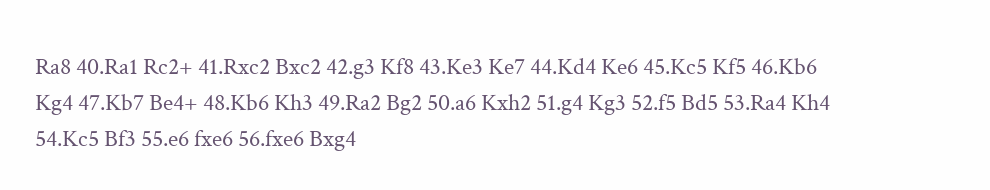Ra8 40.Ra1 Rc2+ 41.Rxc2 Bxc2 42.g3 Kf8 43.Ke3 Ke7 44.Kd4 Ke6 45.Kc5 Kf5 46.Kb6 Kg4 47.Kb7 Be4+ 48.Kb6 Kh3 49.Ra2 Bg2 50.a6 Kxh2 51.g4 Kg3 52.f5 Bd5 53.Ra4 Kh4 54.Kc5 Bf3 55.e6 fxe6 56.fxe6 Bxg4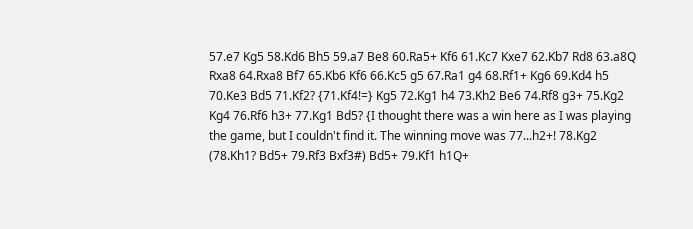57.e7 Kg5 58.Kd6 Bh5 59.a7 Be8 60.Ra5+ Kf6 61.Kc7 Kxe7 62.Kb7 Rd8 63.a8Q Rxa8 64.Rxa8 Bf7 65.Kb6 Kf6 66.Kc5 g5 67.Ra1 g4 68.Rf1+ Kg6 69.Kd4 h5 70.Ke3 Bd5 71.Kf2? {71.Kf4!=} Kg5 72.Kg1 h4 73.Kh2 Be6 74.Rf8 g3+ 75.Kg2 Kg4 76.Rf6 h3+ 77.Kg1 Bd5? {I thought there was a win here as I was playing the game, but I couldn't find it. The winning move was 77...h2+! 78.Kg2 (78.Kh1? Bd5+ 79.Rf3 Bxf3#) Bd5+ 79.Kf1 h1Q+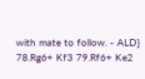with mate to follow. - ALD} 78.Rg6+ Kf3 79.Rf6+ Ke2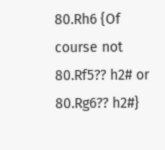80.Rh6 {Of course not 80.Rf5?? h2# or 80.Rg6?? h2#}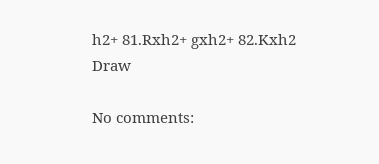h2+ 81.Rxh2+ gxh2+ 82.Kxh2 Draw

No comments: